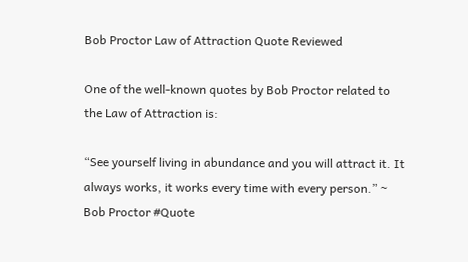Bob Proctor Law of Attraction Quote Reviewed

One of the well-known quotes by Bob Proctor related to the Law of Attraction is:

“See yourself living in abundance and you will attract it. It always works, it works every time with every person.” ~ Bob Proctor #Quote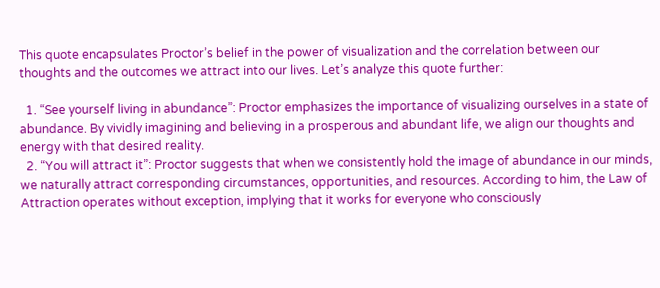This quote encapsulates Proctor’s belief in the power of visualization and the correlation between our thoughts and the outcomes we attract into our lives. Let’s analyze this quote further:

  1. “See yourself living in abundance”: Proctor emphasizes the importance of visualizing ourselves in a state of abundance. By vividly imagining and believing in a prosperous and abundant life, we align our thoughts and energy with that desired reality.
  2. “You will attract it”: Proctor suggests that when we consistently hold the image of abundance in our minds, we naturally attract corresponding circumstances, opportunities, and resources. According to him, the Law of Attraction operates without exception, implying that it works for everyone who consciously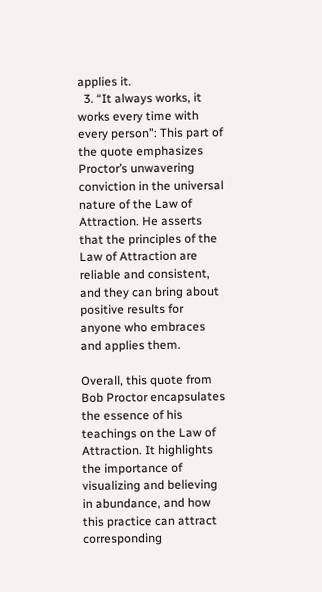applies it.
  3. “It always works, it works every time with every person”: This part of the quote emphasizes Proctor’s unwavering conviction in the universal nature of the Law of Attraction. He asserts that the principles of the Law of Attraction are reliable and consistent, and they can bring about positive results for anyone who embraces and applies them.

Overall, this quote from Bob Proctor encapsulates the essence of his teachings on the Law of Attraction. It highlights the importance of visualizing and believing in abundance, and how this practice can attract corresponding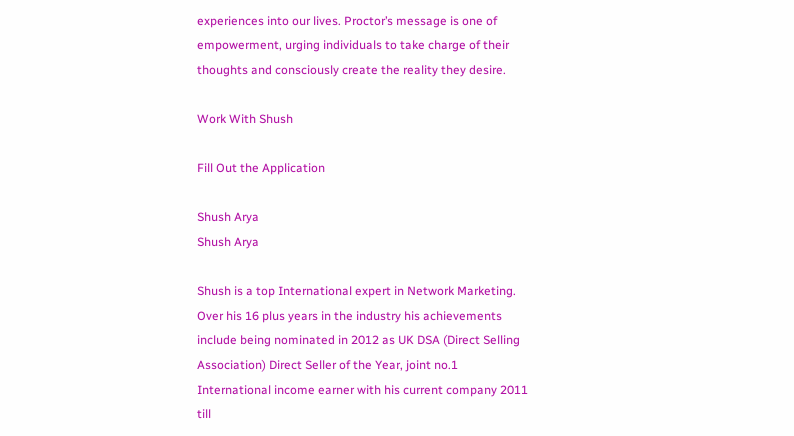experiences into our lives. Proctor’s message is one of empowerment, urging individuals to take charge of their thoughts and consciously create the reality they desire.

Work With Shush

Fill Out the Application

Shush Arya
Shush Arya

Shush is a top International expert in Network Marketing. Over his 16 plus years in the industry his achievements include being nominated in 2012 as UK DSA (Direct Selling Association) Direct Seller of the Year, joint no.1 International income earner with his current company 2011 till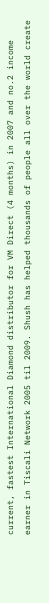current, fastest International Diamond distributor for VM Direct (4 months) in 2007 and no.2 income earner in Tiscali Network 2005 til 2009. Shush has helped thousands of people all over the world create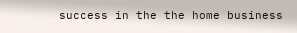success in the the home business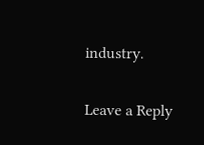industry.

Leave a Reply